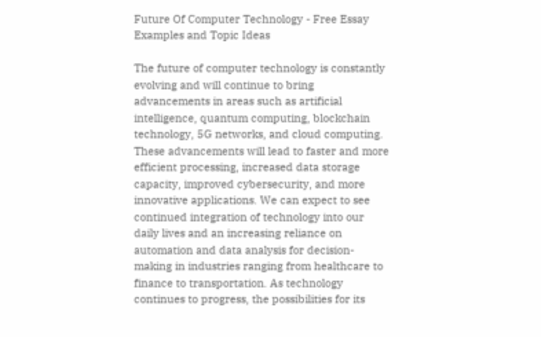Future Of Computer Technology - Free Essay Examples and Topic Ideas

The future of computer technology is constantly evolving and will continue to bring advancements in areas such as artificial intelligence, quantum computing, blockchain technology, 5G networks, and cloud computing. These advancements will lead to faster and more efficient processing, increased data storage capacity, improved cybersecurity, and more innovative applications. We can expect to see continued integration of technology into our daily lives and an increasing reliance on automation and data analysis for decision-making in industries ranging from healthcare to finance to transportation. As technology continues to progress, the possibilities for its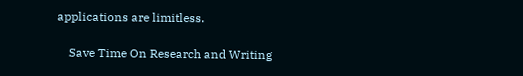applications are limitless.

    Save Time On Research and Writing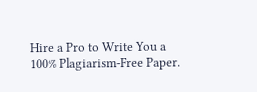Hire a Pro to Write You a 100% Plagiarism-Free Paper.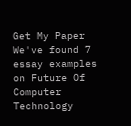Get My Paper
We've found 7 essay examples on Future Of Computer Technology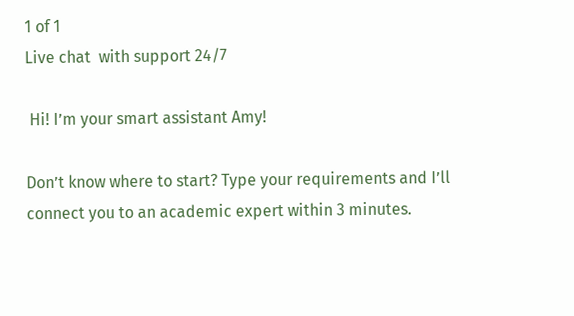1 of 1
Live chat  with support 24/7

 Hi! I’m your smart assistant Amy!

Don’t know where to start? Type your requirements and I’ll connect you to an academic expert within 3 minutes.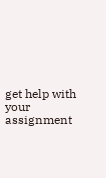get help with your assignment